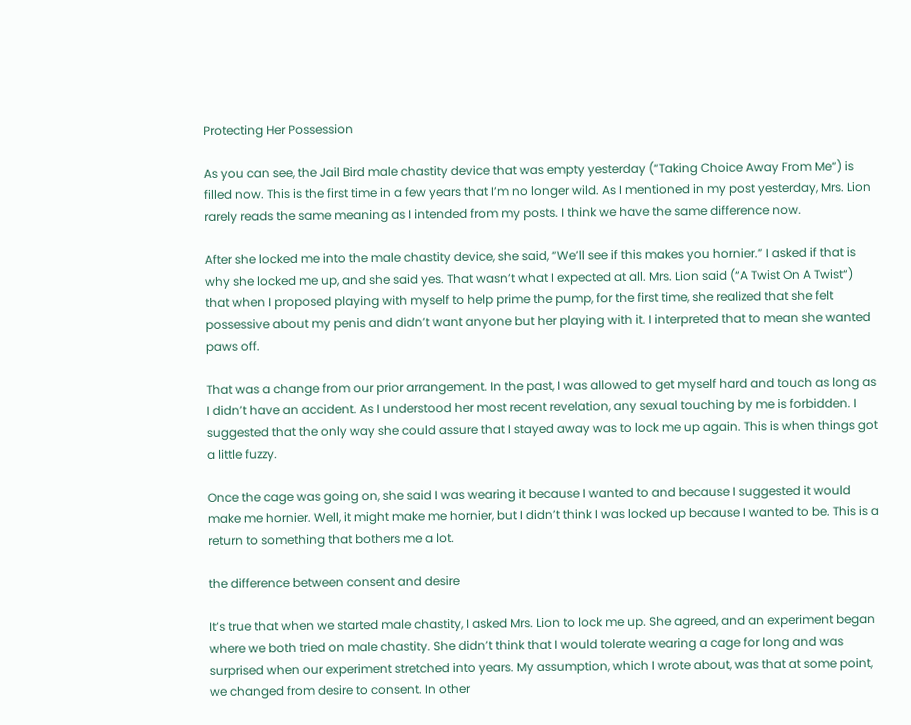Protecting Her Possession

As you can see, the Jail Bird male chastity device that was empty yesterday (“Taking Choice Away From Me“) is filled now. This is the first time in a few years that I’m no longer wild. As I mentioned in my post yesterday, Mrs. Lion rarely reads the same meaning as I intended from my posts. I think we have the same difference now.

After she locked me into the male chastity device, she said, “We’ll see if this makes you hornier.” I asked if that is why she locked me up, and she said yes. That wasn’t what I expected at all. Mrs. Lion said (“A Twist On A Twist“) that when I proposed playing with myself to help prime the pump, for the first time, she realized that she felt possessive about my penis and didn’t want anyone but her playing with it. I interpreted that to mean she wanted paws off.

That was a change from our prior arrangement. In the past, I was allowed to get myself hard and touch as long as I didn’t have an accident. As I understood her most recent revelation, any sexual touching by me is forbidden. I suggested that the only way she could assure that I stayed away was to lock me up again. This is when things got a little fuzzy.

Once the cage was going on, she said I was wearing it because I wanted to and because I suggested it would make me hornier. Well, it might make me hornier, but I didn’t think I was locked up because I wanted to be. This is a return to something that bothers me a lot.

the difference between consent and desire

It’s true that when we started male chastity, I asked Mrs. Lion to lock me up. She agreed, and an experiment began where we both tried on male chastity. She didn’t think that I would tolerate wearing a cage for long and was surprised when our experiment stretched into years. My assumption, which I wrote about, was that at some point, we changed from desire to consent. In other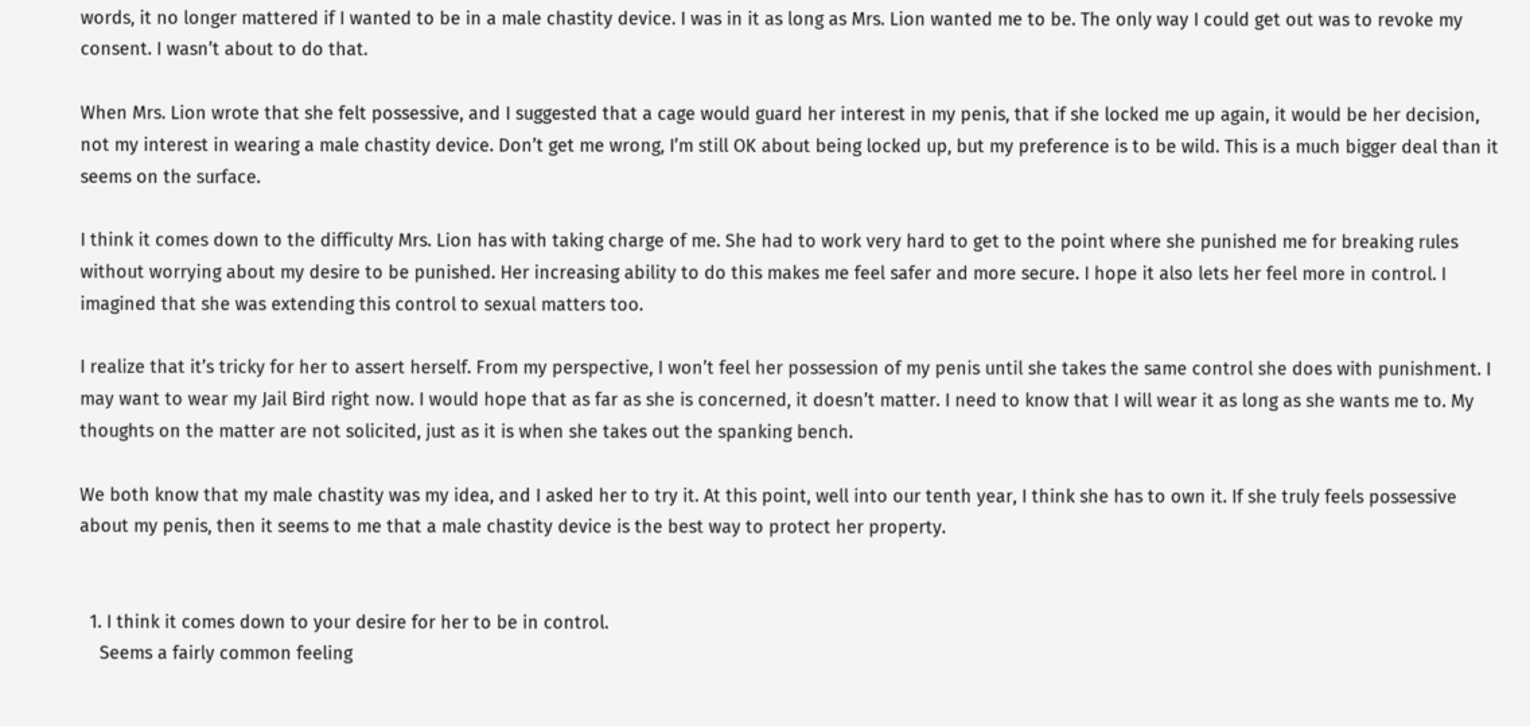words, it no longer mattered if I wanted to be in a male chastity device. I was in it as long as Mrs. Lion wanted me to be. The only way I could get out was to revoke my consent. I wasn’t about to do that.

When Mrs. Lion wrote that she felt possessive, and I suggested that a cage would guard her interest in my penis, that if she locked me up again, it would be her decision, not my interest in wearing a male chastity device. Don’t get me wrong, I’m still OK about being locked up, but my preference is to be wild. This is a much bigger deal than it seems on the surface.

I think it comes down to the difficulty Mrs. Lion has with taking charge of me. She had to work very hard to get to the point where she punished me for breaking rules without worrying about my desire to be punished. Her increasing ability to do this makes me feel safer and more secure. I hope it also lets her feel more in control. I imagined that she was extending this control to sexual matters too.

I realize that it’s tricky for her to assert herself. From my perspective, I won’t feel her possession of my penis until she takes the same control she does with punishment. I may want to wear my Jail Bird right now. I would hope that as far as she is concerned, it doesn’t matter. I need to know that I will wear it as long as she wants me to. My thoughts on the matter are not solicited, just as it is when she takes out the spanking bench.

We both know that my male chastity was my idea, and I asked her to try it. At this point, well into our tenth year, I think she has to own it. If she truly feels possessive about my penis, then it seems to me that a male chastity device is the best way to protect her property.


  1. I think it comes down to your desire for her to be in control.
    Seems a fairly common feeling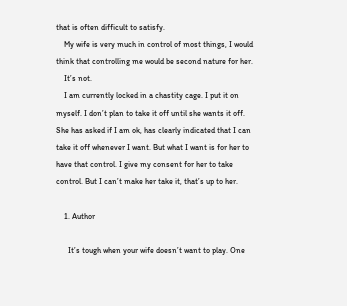that is often difficult to satisfy.
    My wife is very much in control of most things, I would think that controlling me would be second nature for her.
    It’s not.
    I am currently locked in a chastity cage. I put it on myself. I don’t plan to take it off until she wants it off. She has asked if I am ok, has clearly indicated that I can take it off whenever I want. But what I want is for her to have that control. I give my consent for her to take control. But I can’t make her take it, that’s up to her.

    1. Author

      It’s tough when your wife doesn’t want to play. One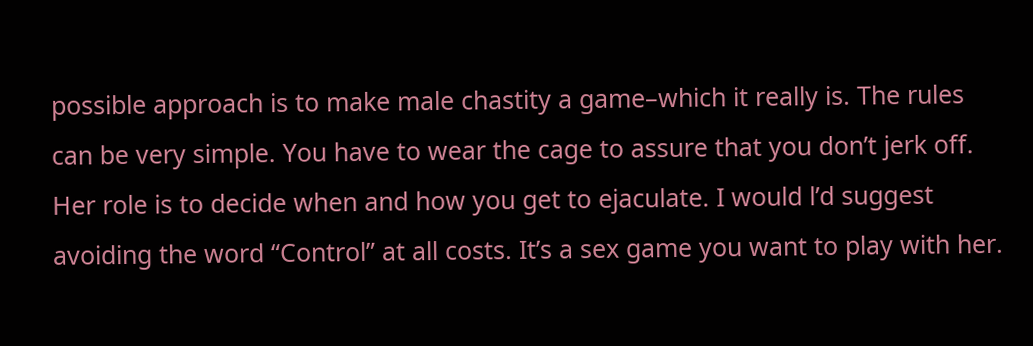possible approach is to make male chastity a game–which it really is. The rules can be very simple. You have to wear the cage to assure that you don’t jerk off. Her role is to decide when and how you get to ejaculate. I would l’d suggest avoiding the word “Control” at all costs. It’s a sex game you want to play with her.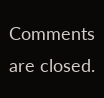Comments are closed.